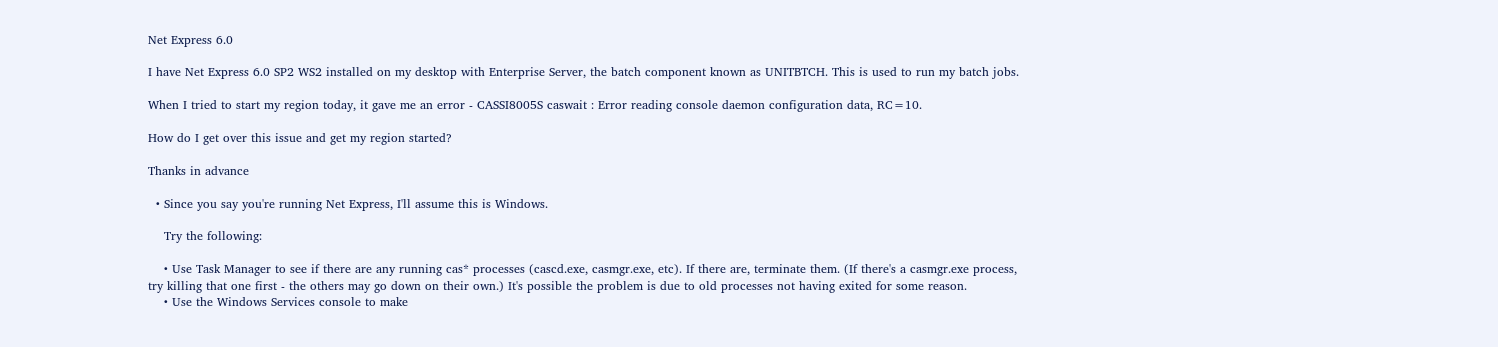Net Express 6.0

I have Net Express 6.0 SP2 WS2 installed on my desktop with Enterprise Server, the batch component known as UNITBTCH. This is used to run my batch jobs.

When I tried to start my region today, it gave me an error - CASSI8005S caswait : Error reading console daemon configuration data, RC=10.

How do I get over this issue and get my region started?

Thanks in advance

  • Since you say you're running Net Express, I'll assume this is Windows.

    Try the following:

    • Use Task Manager to see if there are any running cas* processes (cascd.exe, casmgr.exe, etc). If there are, terminate them. (If there's a casmgr.exe process, try killing that one first - the others may go down on their own.) It's possible the problem is due to old processes not having exited for some reason.
    • Use the Windows Services console to make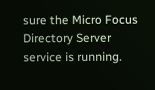sure the Micro Focus Directory Server service is running.